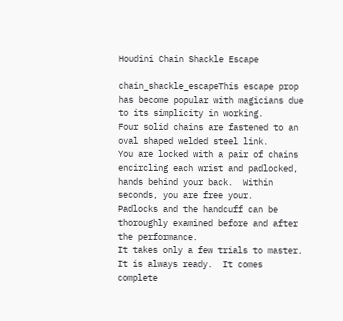Houdini Chain Shackle Escape

chain_shackle_escapeThis escape prop has become popular with magicians due to its simplicity in working.
Four solid chains are fastened to an oval shaped welded steel link.
You are locked with a pair of chains encircling each wrist and padlocked, hands behind your back.  Within seconds, you are free your.
Padlocks and the handcuff can be thoroughly examined before and after the performance.
It takes only a few trials to master. It is always ready.  It comes complete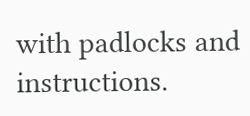with padlocks and instructions.